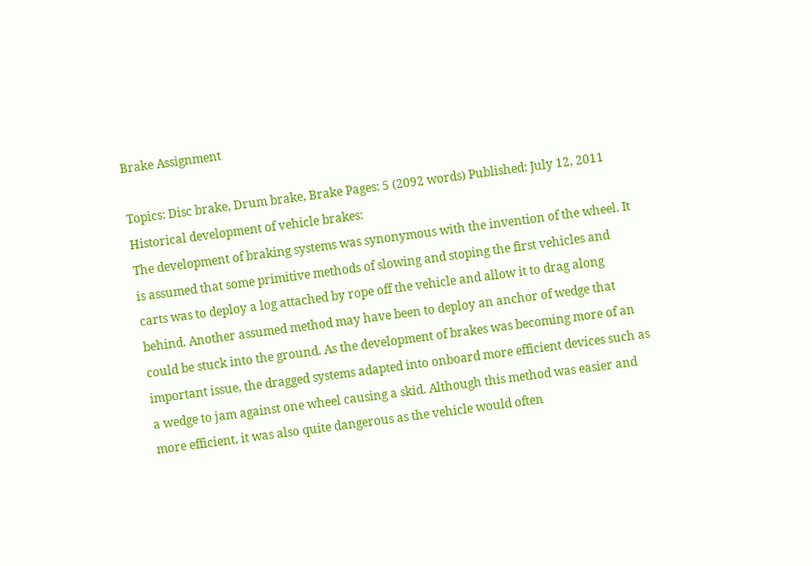Brake Assignment

Topics: Disc brake, Drum brake, Brake Pages: 5 (2092 words) Published: July 12, 2011
Historical development of vehicle brakes:
The development of braking systems was synonymous with the invention of the wheel. It is assumed that some primitive methods of slowing and stoping the first vehicles and carts was to deploy a log attached by rope off the vehicle and allow it to drag along behind. Another assumed method may have been to deploy an anchor of wedge that could be stuck into the ground. As the development of brakes was becoming more of an important issue, the dragged systems adapted into onboard more efficient devices such as a wedge to jam against one wheel causing a skid. Although this method was easier and more efficient, it was also quite dangerous as the vehicle would often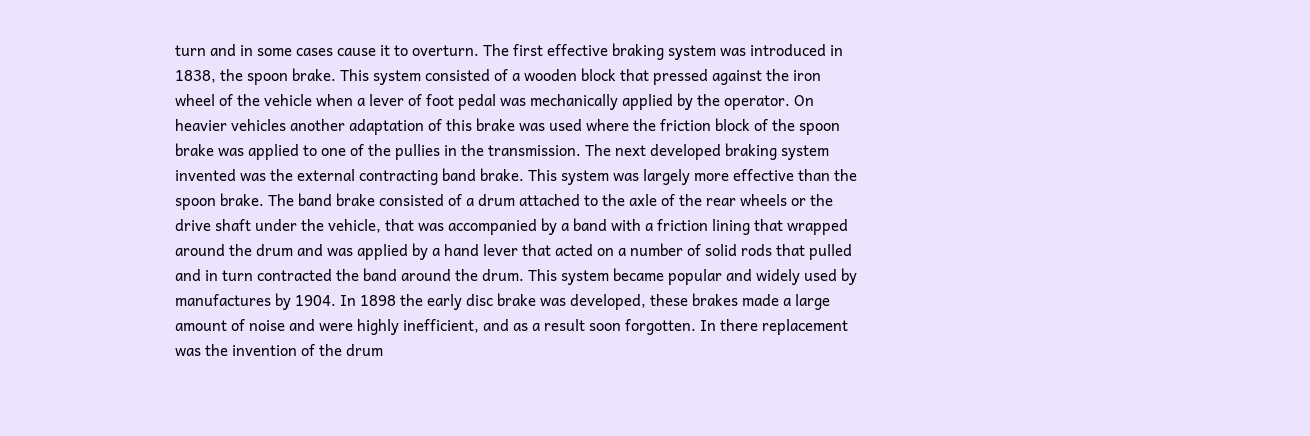turn and in some cases cause it to overturn. The first effective braking system was introduced in 1838, the spoon brake. This system consisted of a wooden block that pressed against the iron wheel of the vehicle when a lever of foot pedal was mechanically applied by the operator. On heavier vehicles another adaptation of this brake was used where the friction block of the spoon brake was applied to one of the pullies in the transmission. The next developed braking system invented was the external contracting band brake. This system was largely more effective than the spoon brake. The band brake consisted of a drum attached to the axle of the rear wheels or the drive shaft under the vehicle, that was accompanied by a band with a friction lining that wrapped around the drum and was applied by a hand lever that acted on a number of solid rods that pulled and in turn contracted the band around the drum. This system became popular and widely used by manufactures by 1904. In 1898 the early disc brake was developed, these brakes made a large amount of noise and were highly inefficient, and as a result soon forgotten. In there replacement was the invention of the drum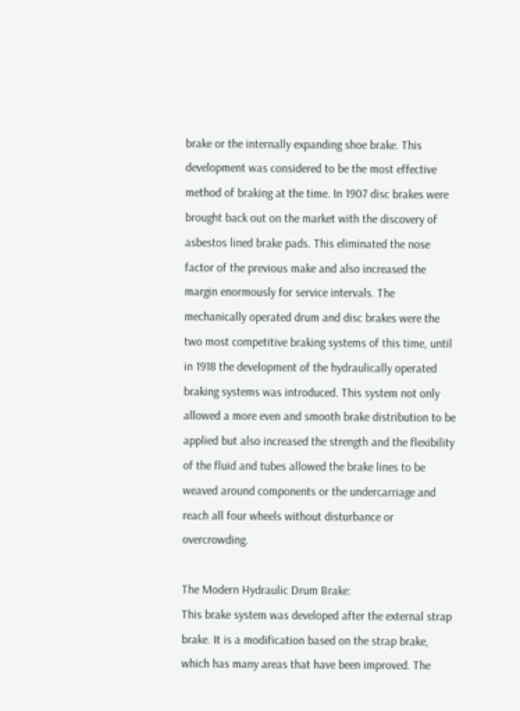brake or the internally expanding shoe brake. This development was considered to be the most effective method of braking at the time. In 1907 disc brakes were brought back out on the market with the discovery of asbestos lined brake pads. This eliminated the nose factor of the previous make and also increased the margin enormously for service intervals. The mechanically operated drum and disc brakes were the two most competitive braking systems of this time, until in 1918 the development of the hydraulically operated braking systems was introduced. This system not only allowed a more even and smooth brake distribution to be applied but also increased the strength and the flexibility of the fluid and tubes allowed the brake lines to be weaved around components or the undercarriage and reach all four wheels without disturbance or overcrowding.

The Modern Hydraulic Drum Brake:
This brake system was developed after the external strap brake. It is a modification based on the strap brake, which has many areas that have been improved. The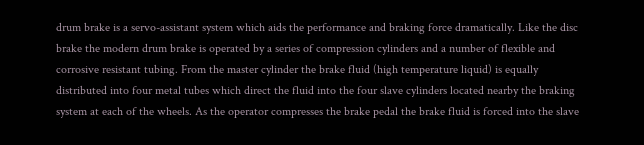drum brake is a servo-assistant system which aids the performance and braking force dramatically. Like the disc brake the modern drum brake is operated by a series of compression cylinders and a number of flexible and corrosive resistant tubing. From the master cylinder the brake fluid (high temperature liquid) is equally distributed into four metal tubes which direct the fluid into the four slave cylinders located nearby the braking system at each of the wheels. As the operator compresses the brake pedal the brake fluid is forced into the slave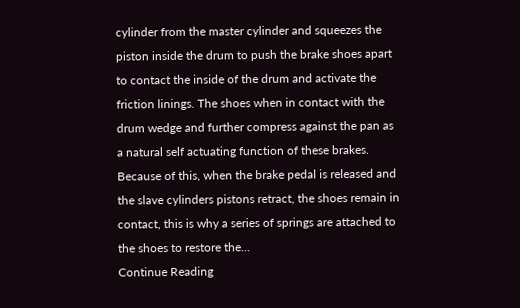cylinder from the master cylinder and squeezes the piston inside the drum to push the brake shoes apart to contact the inside of the drum and activate the friction linings. The shoes when in contact with the drum wedge and further compress against the pan as a natural self actuating function of these brakes. Because of this, when the brake pedal is released and the slave cylinders pistons retract, the shoes remain in contact, this is why a series of springs are attached to the shoes to restore the...
Continue Reading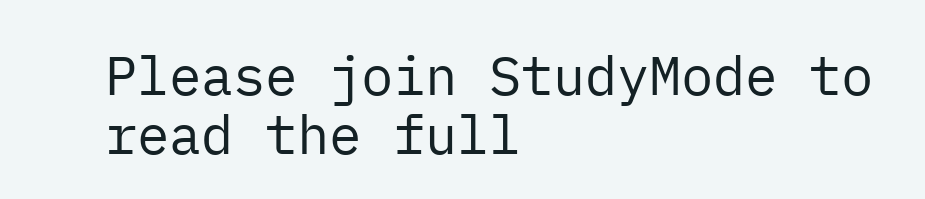Please join StudyMode to read the full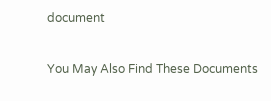document

You May Also Find These Documents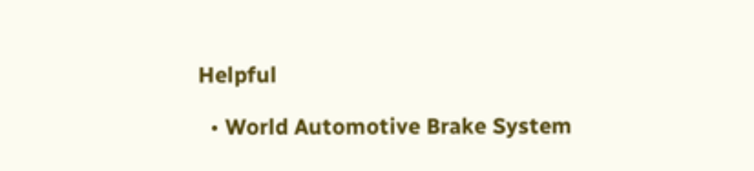Helpful

  • World Automotive Brake System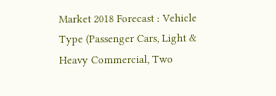Market 2018 Forecast : Vehicle Type (Passenger Cars, Light & Heavy Commercial, Two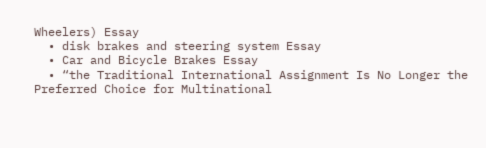Wheelers) Essay
  • disk brakes and steering system Essay
  • Car and Bicycle Brakes Essay
  • “the Traditional International Assignment Is No Longer the Preferred Choice for Multinational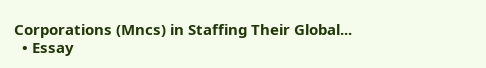Corporations (Mncs) in Staffing Their Global...
  • Essay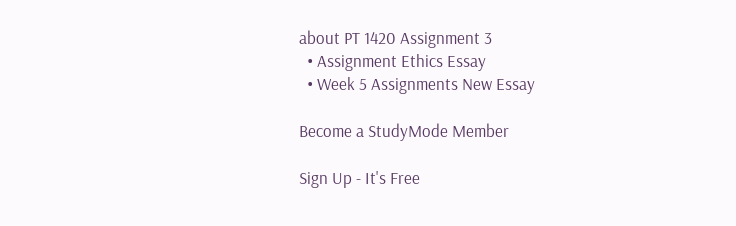about PT 1420 Assignment 3
  • Assignment Ethics Essay
  • Week 5 Assignments New Essay

Become a StudyMode Member

Sign Up - It's Free